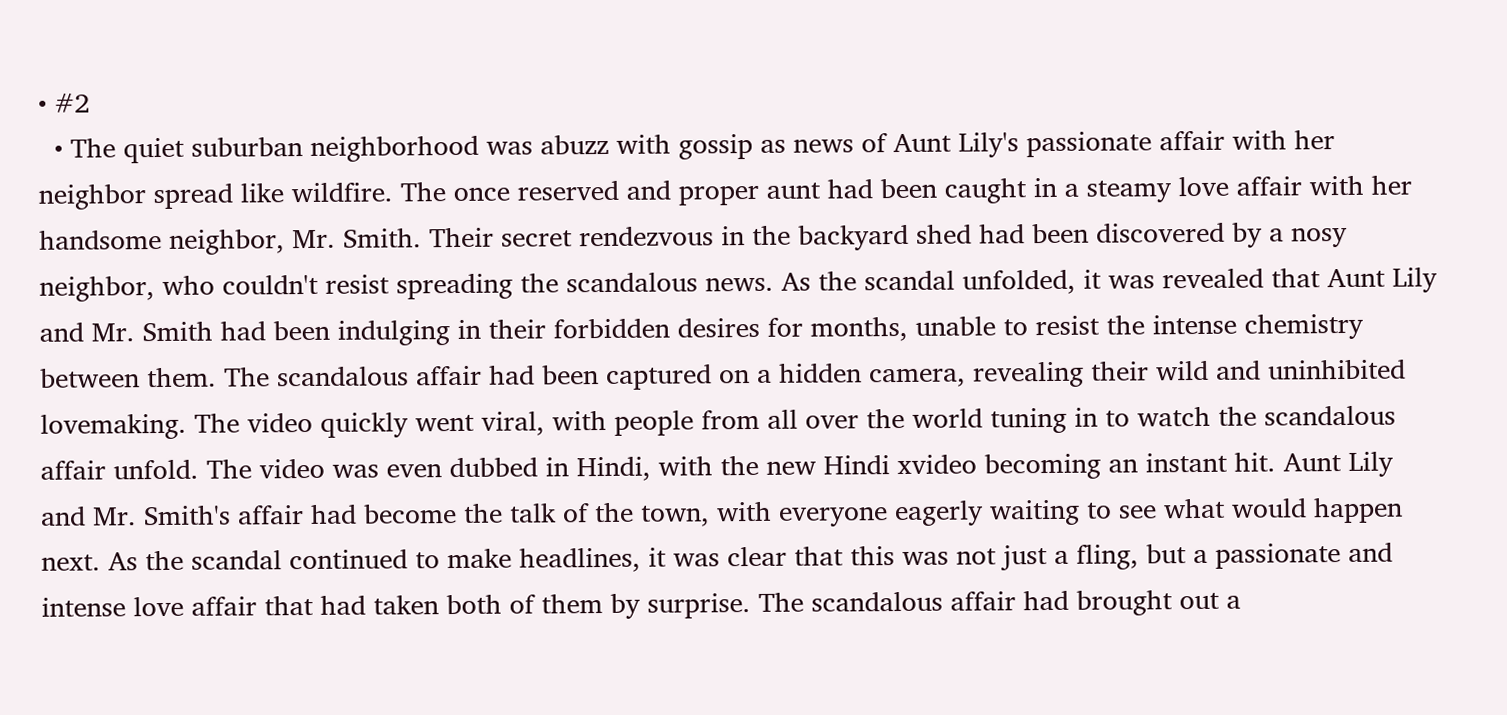• #2
  • The quiet suburban neighborhood was abuzz with gossip as news of Aunt Lily's passionate affair with her neighbor spread like wildfire. The once reserved and proper aunt had been caught in a steamy love affair with her handsome neighbor, Mr. Smith. Their secret rendezvous in the backyard shed had been discovered by a nosy neighbor, who couldn't resist spreading the scandalous news. As the scandal unfolded, it was revealed that Aunt Lily and Mr. Smith had been indulging in their forbidden desires for months, unable to resist the intense chemistry between them. The scandalous affair had been captured on a hidden camera, revealing their wild and uninhibited lovemaking. The video quickly went viral, with people from all over the world tuning in to watch the scandalous affair unfold. The video was even dubbed in Hindi, with the new Hindi xvideo becoming an instant hit. Aunt Lily and Mr. Smith's affair had become the talk of the town, with everyone eagerly waiting to see what would happen next. As the scandal continued to make headlines, it was clear that this was not just a fling, but a passionate and intense love affair that had taken both of them by surprise. The scandalous affair had brought out a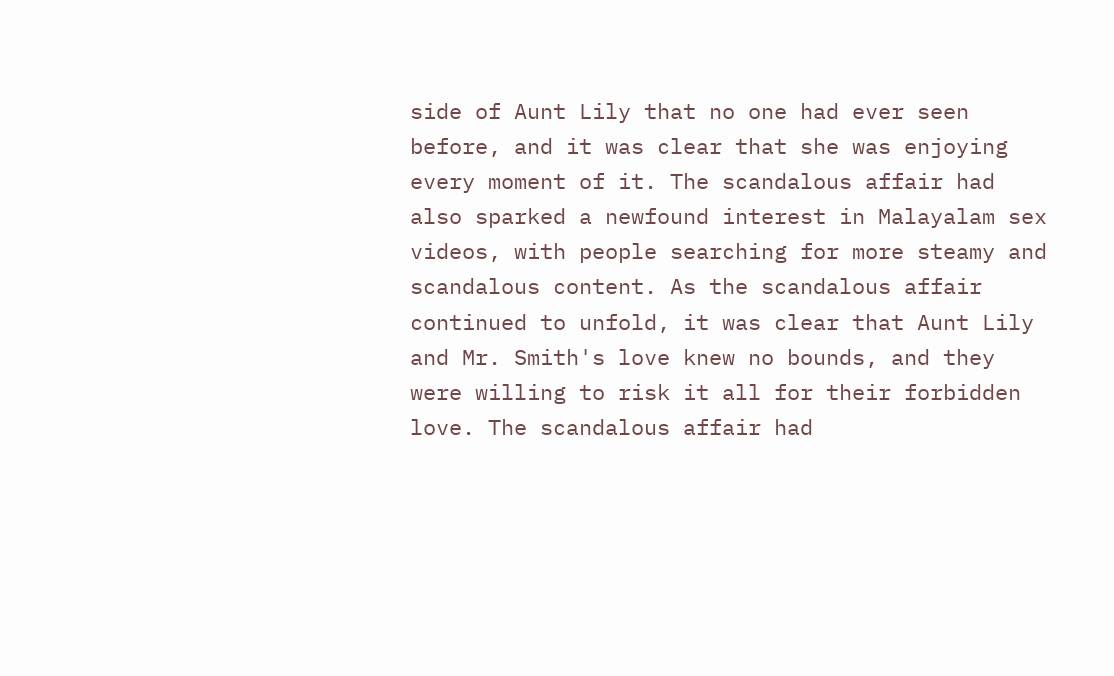side of Aunt Lily that no one had ever seen before, and it was clear that she was enjoying every moment of it. The scandalous affair had also sparked a newfound interest in Malayalam sex videos, with people searching for more steamy and scandalous content. As the scandalous affair continued to unfold, it was clear that Aunt Lily and Mr. Smith's love knew no bounds, and they were willing to risk it all for their forbidden love. The scandalous affair had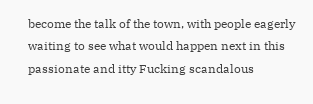become the talk of the town, with people eagerly waiting to see what would happen next in this passionate and itty Fucking scandalous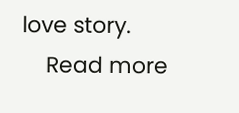love story.
    Read more